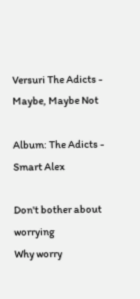Versuri The Adicts - Maybe, Maybe Not

Album: The Adicts - Smart Alex

Don't bother about worrying
Why worry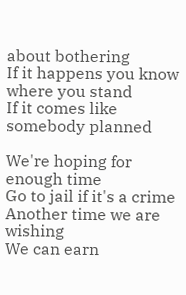about bothering
If it happens you know where you stand
If it comes like somebody planned

We're hoping for enough time
Go to jail if it's a crime
Another time we are wishing
We can earn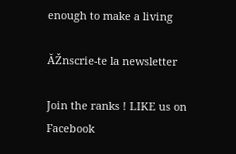enough to make a living

ĂŽnscrie-te la newsletter

Join the ranks ! LIKE us on Facebook